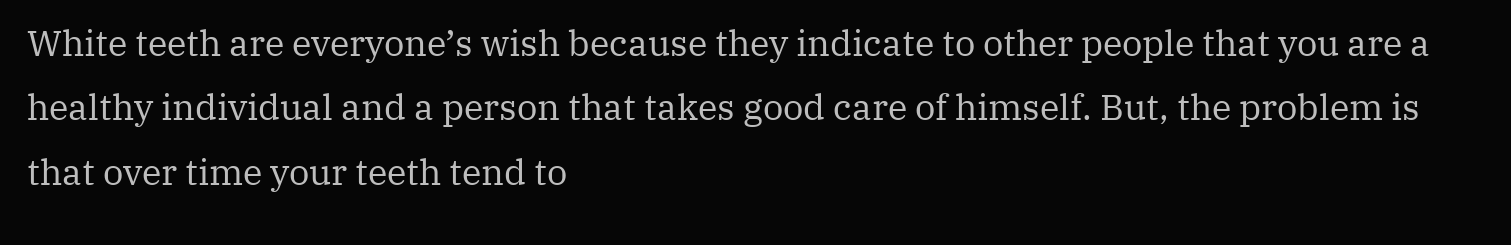White teeth are everyone’s wish because they indicate to other people that you are a healthy individual and a person that takes good care of himself. But, the problem is that over time your teeth tend to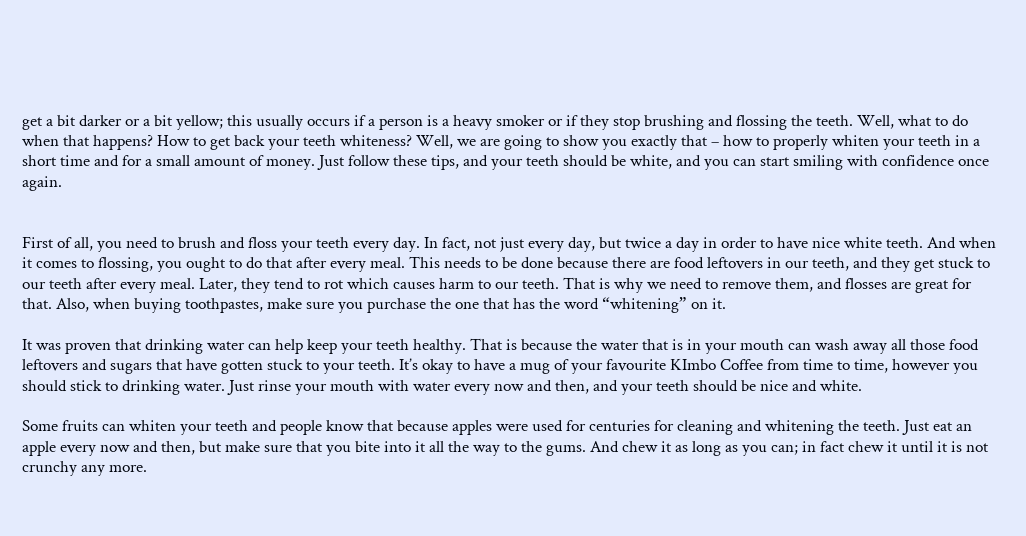get a bit darker or a bit yellow; this usually occurs if a person is a heavy smoker or if they stop brushing and flossing the teeth. Well, what to do when that happens? How to get back your teeth whiteness? Well, we are going to show you exactly that – how to properly whiten your teeth in a short time and for a small amount of money. Just follow these tips, and your teeth should be white, and you can start smiling with confidence once again.


First of all, you need to brush and floss your teeth every day. In fact, not just every day, but twice a day in order to have nice white teeth. And when it comes to flossing, you ought to do that after every meal. This needs to be done because there are food leftovers in our teeth, and they get stuck to our teeth after every meal. Later, they tend to rot which causes harm to our teeth. That is why we need to remove them, and flosses are great for that. Also, when buying toothpastes, make sure you purchase the one that has the word “whitening” on it.

It was proven that drinking water can help keep your teeth healthy. That is because the water that is in your mouth can wash away all those food leftovers and sugars that have gotten stuck to your teeth. It’s okay to have a mug of your favourite KImbo Coffee from time to time, however you should stick to drinking water. Just rinse your mouth with water every now and then, and your teeth should be nice and white.

Some fruits can whiten your teeth and people know that because apples were used for centuries for cleaning and whitening the teeth. Just eat an apple every now and then, but make sure that you bite into it all the way to the gums. And chew it as long as you can; in fact chew it until it is not crunchy any more.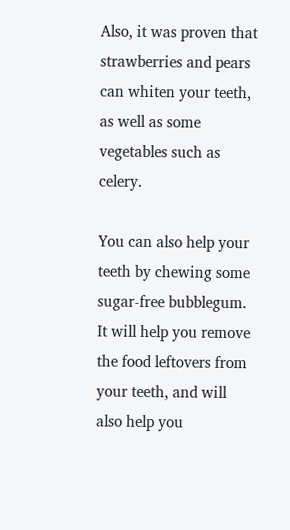Also, it was proven that strawberries and pears can whiten your teeth, as well as some vegetables such as celery.

You can also help your teeth by chewing some sugar-free bubblegum. It will help you remove the food leftovers from your teeth, and will also help you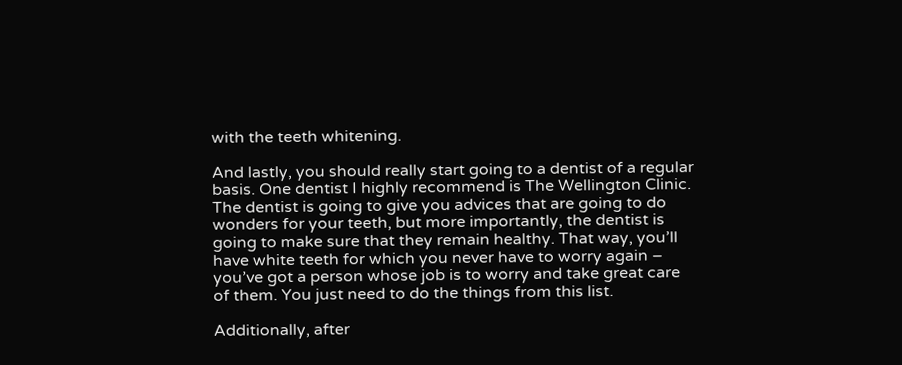with the teeth whitening.

And lastly, you should really start going to a dentist of a regular basis. One dentist I highly recommend is The Wellington Clinic. The dentist is going to give you advices that are going to do wonders for your teeth, but more importantly, the dentist is going to make sure that they remain healthy. That way, you’ll have white teeth for which you never have to worry again – you’ve got a person whose job is to worry and take great care of them. You just need to do the things from this list.

Additionally, after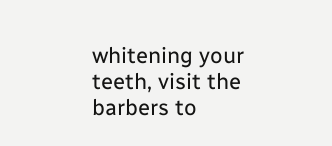whitening your teeth, visit the barbers to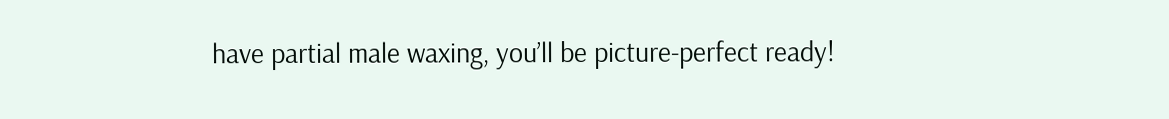have partial male waxing, you’ll be picture-perfect ready!